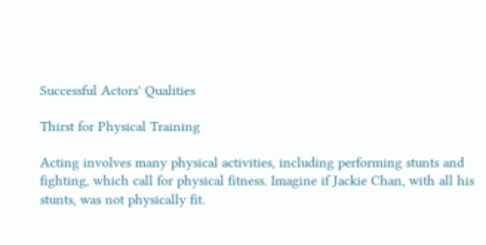Successful Actors' Qualities

Thirst for Physical Training

Acting involves many physical activities, including performing stunts and fighting, which call for physical fitness. Imagine if Jackie Chan, with all his stunts, was not physically fit.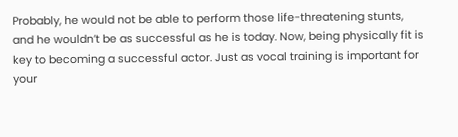Probably, he would not be able to perform those life-threatening stunts, and he wouldn’t be as successful as he is today. Now, being physically fit is key to becoming a successful actor. Just as vocal training is important for your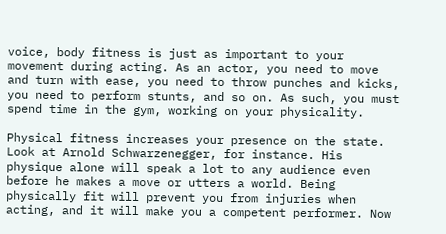voice, body fitness is just as important to your movement during acting. As an actor, you need to move and turn with ease, you need to throw punches and kicks, you need to perform stunts, and so on. As such, you must spend time in the gym, working on your physicality.

Physical fitness increases your presence on the state. Look at Arnold Schwarzenegger, for instance. His physique alone will speak a lot to any audience even before he makes a move or utters a world. Being physically fit will prevent you from injuries when acting, and it will make you a competent performer. Now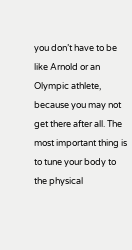you don’t have to be like Arnold or an Olympic athlete, because you may not get there after all. The most important thing is to tune your body to the physical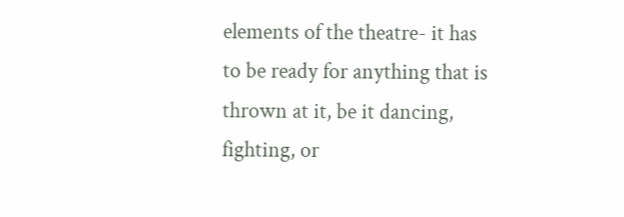elements of the theatre- it has to be ready for anything that is thrown at it, be it dancing, fighting, or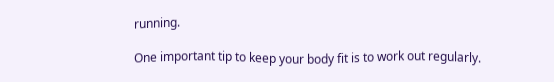running.

One important tip to keep your body fit is to work out regularly.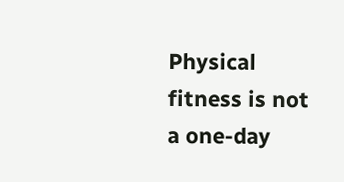Physical fitness is not a one-day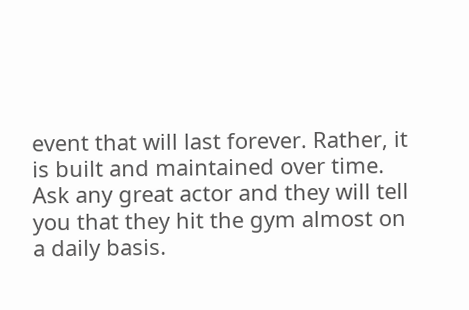event that will last forever. Rather, it is built and maintained over time. Ask any great actor and they will tell you that they hit the gym almost on a daily basis.